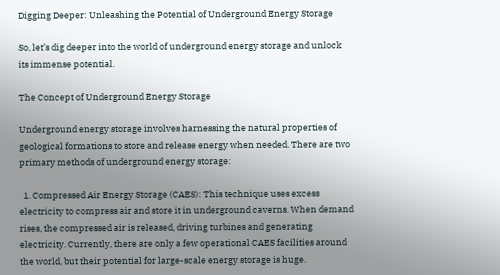Digging Deeper: Unleashing the Potential of Underground Energy Storage

So, let’s dig deeper into the world of underground energy storage and unlock its immense potential.

The Concept of Underground Energy Storage

Underground energy storage involves harnessing the natural properties of geological formations to store and release energy when needed. There are two primary methods of underground energy storage:

  1. Compressed Air Energy Storage (CAES): This technique uses excess electricity to compress air and store it in underground caverns. When demand rises, the compressed air is released, driving turbines and generating electricity. Currently, there are only a few operational CAES facilities around the world, but their potential for large-scale energy storage is huge.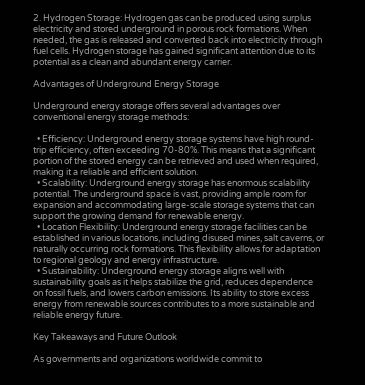2. Hydrogen Storage: Hydrogen gas can be produced using surplus electricity and stored underground in porous rock formations. When needed, the gas is released and converted back into electricity through fuel cells. Hydrogen storage has gained significant attention due to its potential as a clean and abundant energy carrier.

Advantages of Underground Energy Storage

Underground energy storage offers several advantages over conventional energy storage methods:

  • Efficiency: Underground energy storage systems have high round-trip efficiency, often exceeding 70-80%. This means that a significant portion of the stored energy can be retrieved and used when required, making it a reliable and efficient solution.
  • Scalability: Underground energy storage has enormous scalability potential. The underground space is vast, providing ample room for expansion and accommodating large-scale storage systems that can support the growing demand for renewable energy.
  • Location Flexibility: Underground energy storage facilities can be established in various locations, including disused mines, salt caverns, or naturally occurring rock formations. This flexibility allows for adaptation to regional geology and energy infrastructure.
  • Sustainability: Underground energy storage aligns well with sustainability goals as it helps stabilize the grid, reduces dependence on fossil fuels, and lowers carbon emissions. Its ability to store excess energy from renewable sources contributes to a more sustainable and reliable energy future.

Key Takeaways and Future Outlook

As governments and organizations worldwide commit to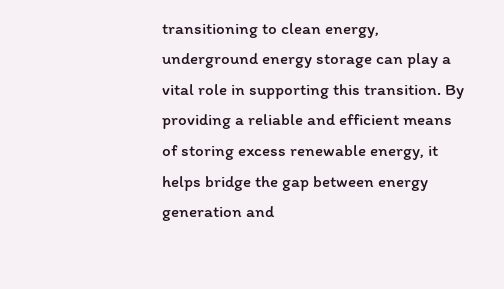transitioning to clean energy, underground energy storage can play a vital role in supporting this transition. By providing a reliable and efficient means of storing excess renewable energy, it helps bridge the gap between energy generation and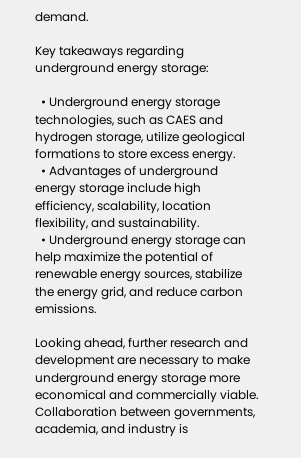demand.

Key takeaways regarding underground energy storage:

  • Underground energy storage technologies, such as CAES and hydrogen storage, utilize geological formations to store excess energy.
  • Advantages of underground energy storage include high efficiency, scalability, location flexibility, and sustainability.
  • Underground energy storage can help maximize the potential of renewable energy sources, stabilize the energy grid, and reduce carbon emissions.

Looking ahead, further research and development are necessary to make underground energy storage more economical and commercially viable. Collaboration between governments, academia, and industry is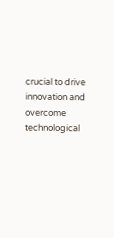crucial to drive innovation and overcome technological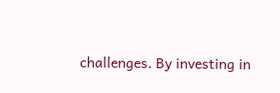challenges. By investing in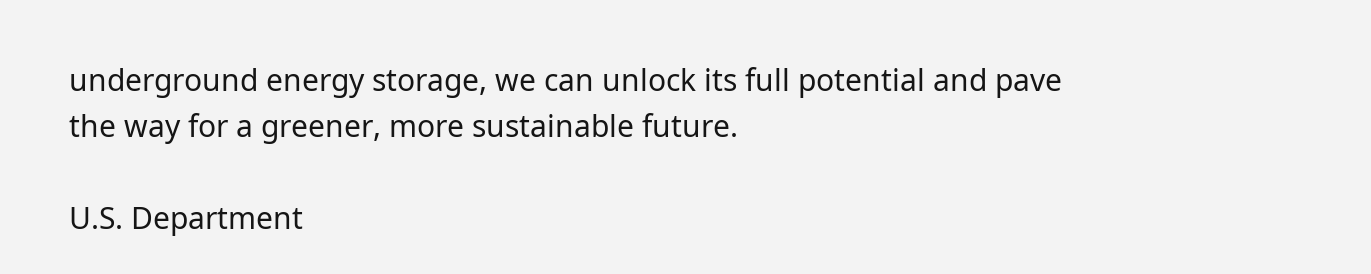underground energy storage, we can unlock its full potential and pave the way for a greener, more sustainable future.

U.S. Department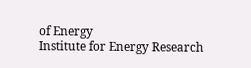of Energy
Institute for Energy Research